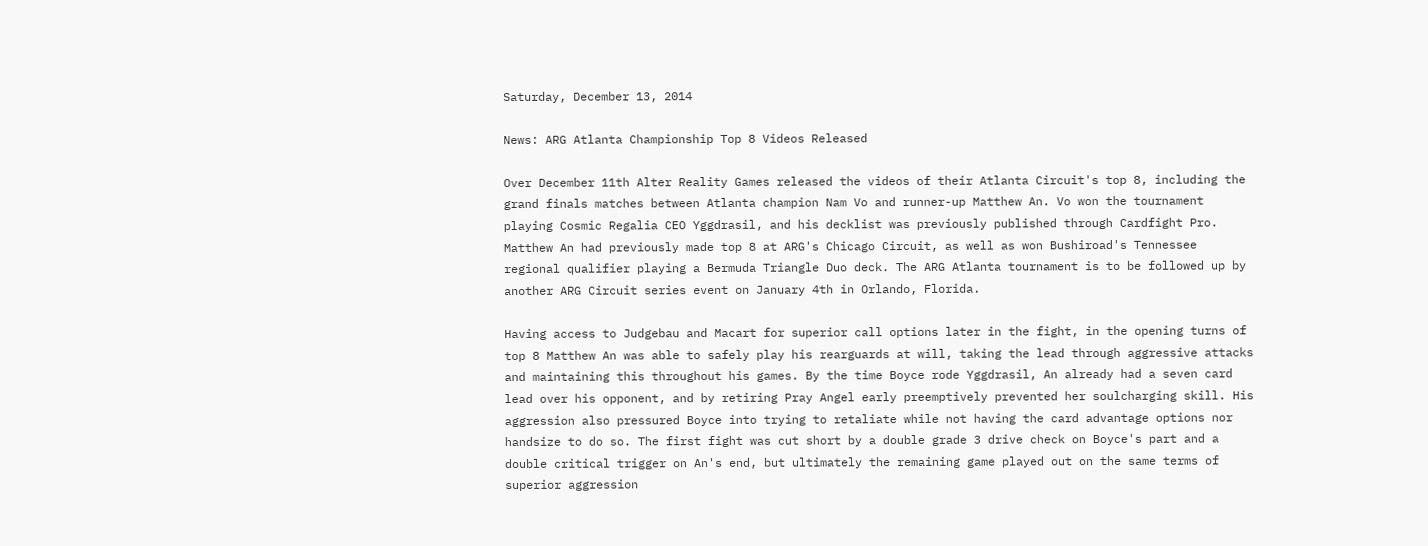Saturday, December 13, 2014

News: ARG Atlanta Championship Top 8 Videos Released

Over December 11th Alter Reality Games released the videos of their Atlanta Circuit's top 8, including the grand finals matches between Atlanta champion Nam Vo and runner-up Matthew An. Vo won the tournament playing Cosmic Regalia CEO Yggdrasil, and his decklist was previously published through Cardfight Pro. Matthew An had previously made top 8 at ARG's Chicago Circuit, as well as won Bushiroad's Tennessee regional qualifier playing a Bermuda Triangle Duo deck. The ARG Atlanta tournament is to be followed up by another ARG Circuit series event on January 4th in Orlando, Florida.

Having access to Judgebau and Macart for superior call options later in the fight, in the opening turns of top 8 Matthew An was able to safely play his rearguards at will, taking the lead through aggressive attacks and maintaining this throughout his games. By the time Boyce rode Yggdrasil, An already had a seven card lead over his opponent, and by retiring Pray Angel early preemptively prevented her soulcharging skill. His aggression also pressured Boyce into trying to retaliate while not having the card advantage options nor handsize to do so. The first fight was cut short by a double grade 3 drive check on Boyce's part and a double critical trigger on An's end, but ultimately the remaining game played out on the same terms of superior aggression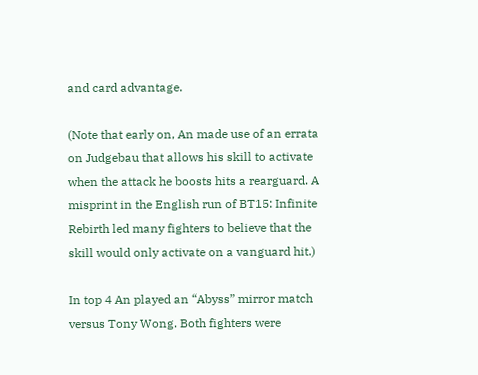and card advantage.

(Note that early on, An made use of an errata on Judgebau that allows his skill to activate when the attack he boosts hits a rearguard. A misprint in the English run of BT15: Infinite Rebirth led many fighters to believe that the skill would only activate on a vanguard hit.)

In top 4 An played an “Abyss” mirror match versus Tony Wong. Both fighters were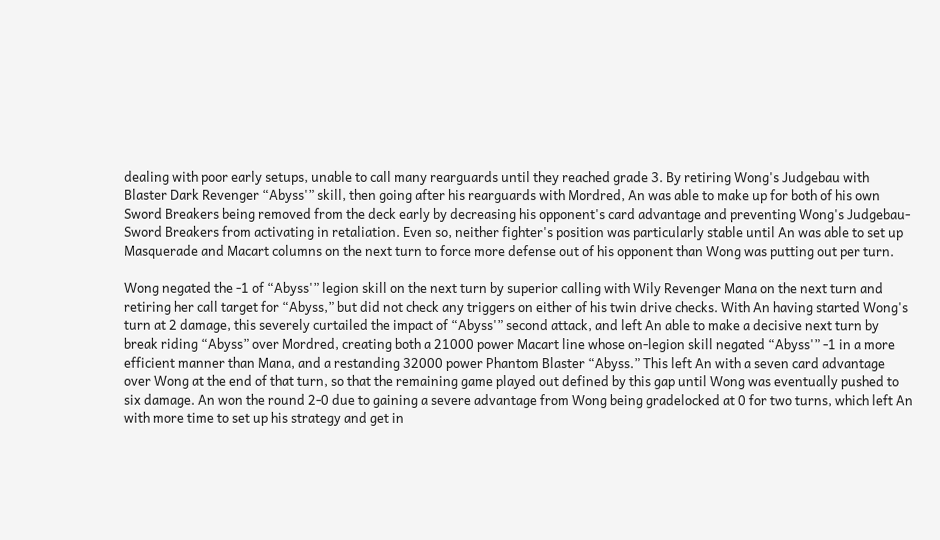dealing with poor early setups, unable to call many rearguards until they reached grade 3. By retiring Wong's Judgebau with Blaster Dark Revenger “Abyss'” skill, then going after his rearguards with Mordred, An was able to make up for both of his own Sword Breakers being removed from the deck early by decreasing his opponent's card advantage and preventing Wong's Judgebau-Sword Breakers from activating in retaliation. Even so, neither fighter's position was particularly stable until An was able to set up Masquerade and Macart columns on the next turn to force more defense out of his opponent than Wong was putting out per turn.

Wong negated the -1 of “Abyss'” legion skill on the next turn by superior calling with Wily Revenger Mana on the next turn and retiring her call target for “Abyss,” but did not check any triggers on either of his twin drive checks. With An having started Wong's turn at 2 damage, this severely curtailed the impact of “Abyss'” second attack, and left An able to make a decisive next turn by break riding “Abyss” over Mordred, creating both a 21000 power Macart line whose on-legion skill negated “Abyss'” -1 in a more efficient manner than Mana, and a restanding 32000 power Phantom Blaster “Abyss.” This left An with a seven card advantage over Wong at the end of that turn, so that the remaining game played out defined by this gap until Wong was eventually pushed to six damage. An won the round 2-0 due to gaining a severe advantage from Wong being gradelocked at 0 for two turns, which left An with more time to set up his strategy and get in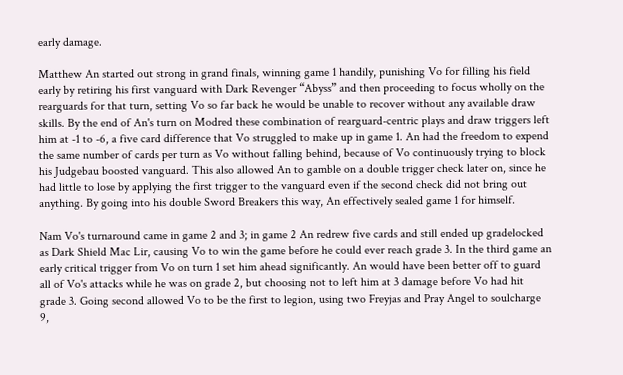early damage.

Matthew An started out strong in grand finals, winning game 1 handily, punishing Vo for filling his field early by retiring his first vanguard with Dark Revenger “Abyss” and then proceeding to focus wholly on the rearguards for that turn, setting Vo so far back he would be unable to recover without any available draw skills. By the end of An's turn on Modred these combination of rearguard-centric plays and draw triggers left him at -1 to -6, a five card difference that Vo struggled to make up in game 1. An had the freedom to expend the same number of cards per turn as Vo without falling behind, because of Vo continuously trying to block his Judgebau boosted vanguard. This also allowed An to gamble on a double trigger check later on, since he had little to lose by applying the first trigger to the vanguard even if the second check did not bring out anything. By going into his double Sword Breakers this way, An effectively sealed game 1 for himself.

Nam Vo's turnaround came in game 2 and 3; in game 2 An redrew five cards and still ended up gradelocked as Dark Shield Mac Lir, causing Vo to win the game before he could ever reach grade 3. In the third game an early critical trigger from Vo on turn 1 set him ahead significantly. An would have been better off to guard all of Vo's attacks while he was on grade 2, but choosing not to left him at 3 damage before Vo had hit grade 3. Going second allowed Vo to be the first to legion, using two Freyjas and Pray Angel to soulcharge 9,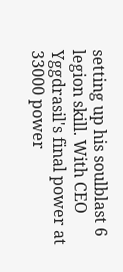setting up his soulblast 6 legion skill. With CEO Yggdrasil's final power at 33000 power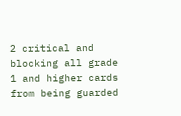2 critical and blocking all grade 1 and higher cards from being guarded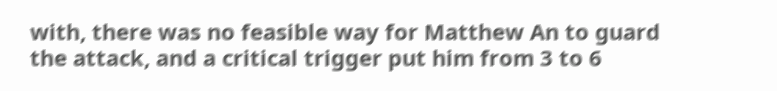with, there was no feasible way for Matthew An to guard the attack, and a critical trigger put him from 3 to 6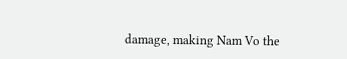damage, making Nam Vo the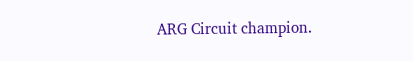ARG Circuit champion.